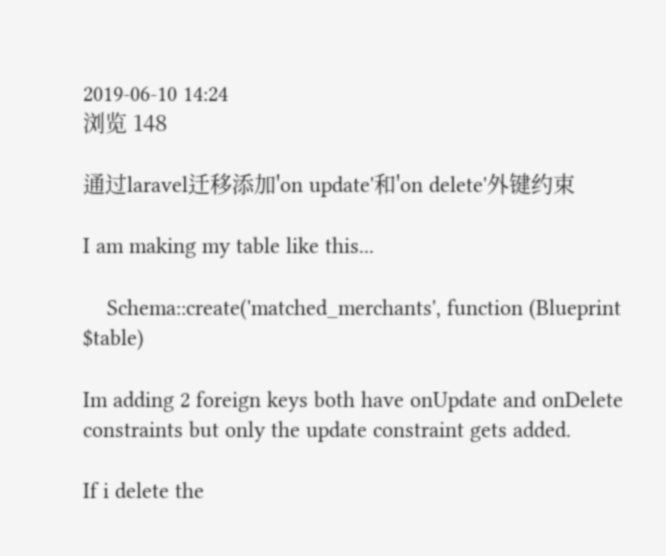2019-06-10 14:24
浏览 148

通过laravel迁移添加'on update'和'on delete'外键约束

I am making my table like this...

    Schema::create('matched_merchants', function (Blueprint $table)

Im adding 2 foreign keys both have onUpdate and onDelete constraints but only the update constraint gets added.

If i delete the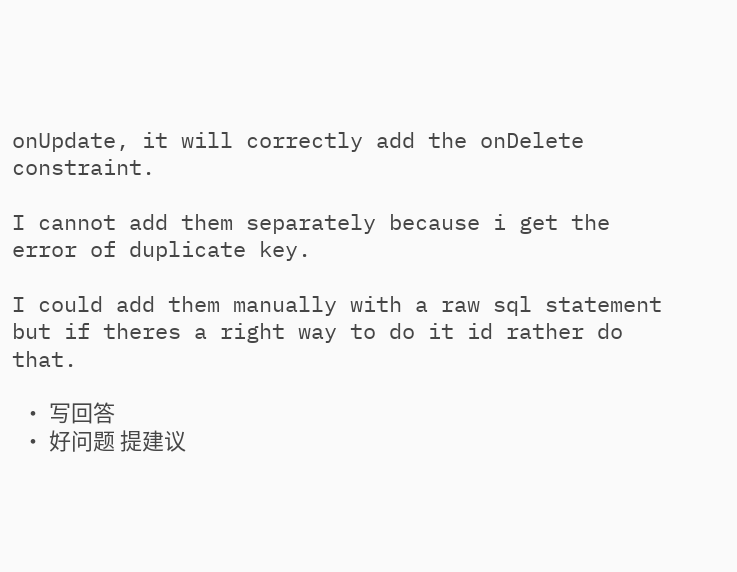onUpdate, it will correctly add the onDelete constraint.

I cannot add them separately because i get the error of duplicate key.

I could add them manually with a raw sql statement but if theres a right way to do it id rather do that.

  • 写回答
  • 好问题 提建议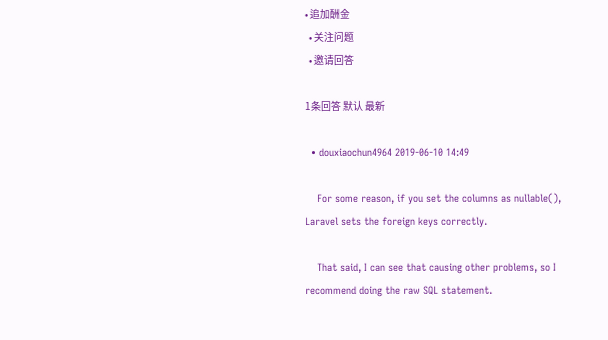• 追加酬金
  • 关注问题
  • 邀请回答

1条回答 默认 最新

  • douxiaochun4964 2019-06-10 14:49

    For some reason, if you set the columns as nullable(), Laravel sets the foreign keys correctly.

    That said, I can see that causing other problems, so I recommend doing the raw SQL statement.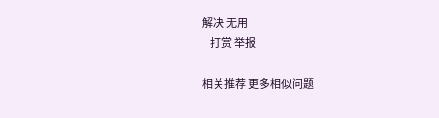解决 无用
    打赏 举报

相关推荐 更多相似问题